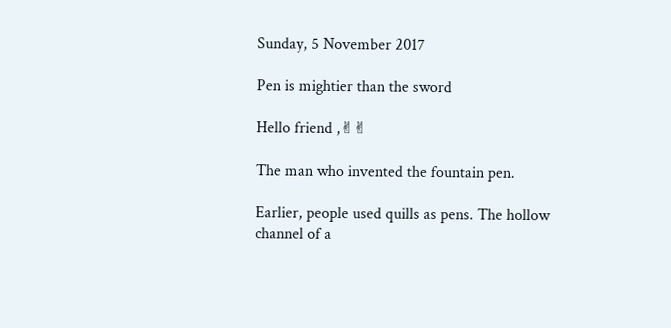Sunday, 5 November 2017

Pen is mightier than the sword

Hello friend ,✌✌

The man who invented the fountain pen.

Earlier, people used quills as pens. The hollow channel of a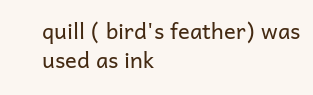quill ( bird's feather) was used as ink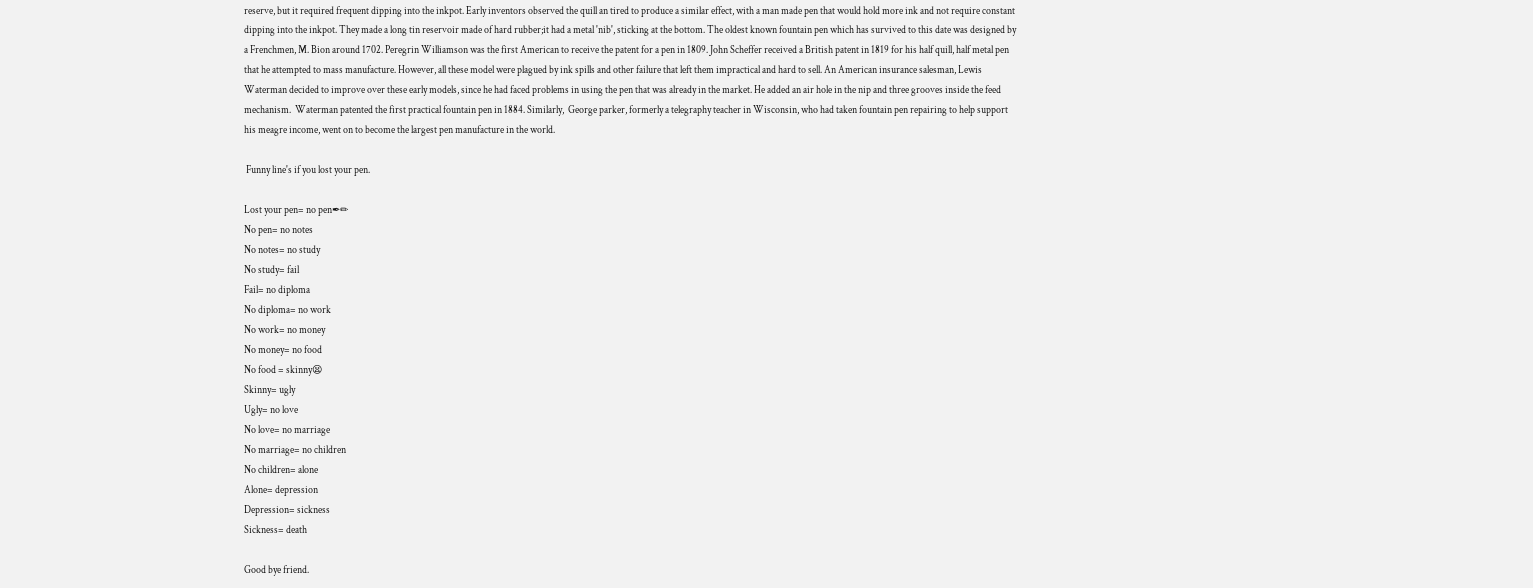reserve, but it required frequent dipping into the inkpot. Early inventors observed the quill an tired to produce a similar effect, with a man made pen that would hold more ink and not require constant dipping into the inkpot. They made a long tin reservoir made of hard rubber;it had a metal 'nib', sticking at the bottom. The oldest known fountain pen which has survived to this date was designed by a Frenchmen, M. Bion around 1702. Peregrin Williamson was the first American to receive the patent for a pen in 1809. John Scheffer received a British patent in 1819 for his half quill, half metal pen that he attempted to mass manufacture. However, all these model were plagued by ink spills and other failure that left them impractical and hard to sell. An American insurance salesman, Lewis Waterman decided to improve over these early models, since he had faced problems in using the pen that was already in the market. He added an air hole in the nip and three grooves inside the feed mechanism.  Waterman patented the first practical fountain pen in 1884. Similarly,  George parker, formerly a telegraphy teacher in Wisconsin, who had taken fountain pen repairing to help support his meagre income, went on to become the largest pen manufacture in the world.

 Funny line's if you lost your pen.

Lost your pen= no pen✒✏
No pen= no notes
No notes= no study
No study= fail
Fail= no diploma
No diploma= no work
No work= no money
No money= no food
No food = skinny😫
Skinny= ugly
Ugly= no love
No love= no marriage
No marriage= no children
No children= alone
Alone= depression
Depression= sickness
Sickness= death

Good bye friend.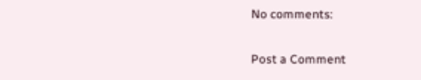No comments:

Post a Comment